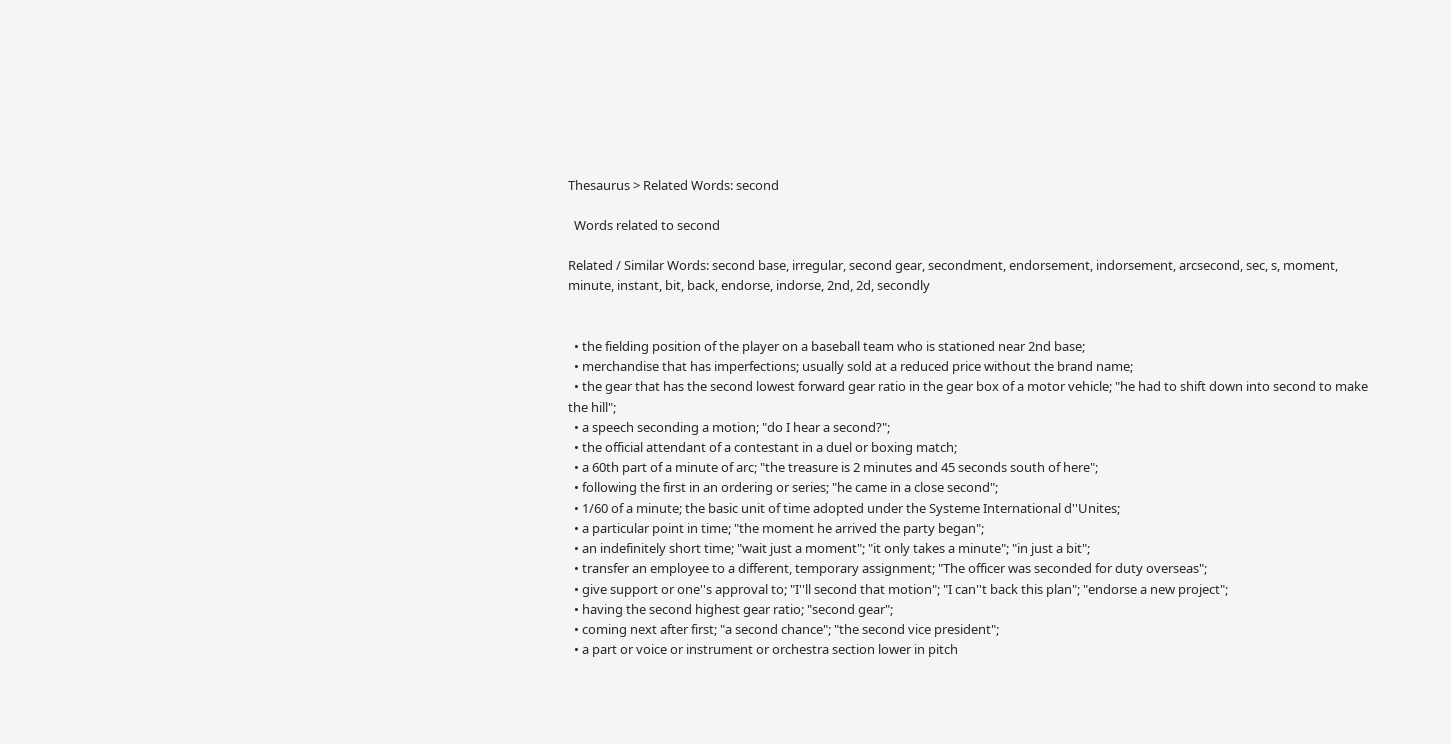Thesaurus > Related Words: second

  Words related to second

Related / Similar Words: second base, irregular, second gear, secondment, endorsement, indorsement, arcsecond, sec, s, moment, minute, instant, bit, back, endorse, indorse, 2nd, 2d, secondly


  • the fielding position of the player on a baseball team who is stationed near 2nd base;
  • merchandise that has imperfections; usually sold at a reduced price without the brand name;
  • the gear that has the second lowest forward gear ratio in the gear box of a motor vehicle; "he had to shift down into second to make the hill";
  • a speech seconding a motion; "do I hear a second?";
  • the official attendant of a contestant in a duel or boxing match;
  • a 60th part of a minute of arc; "the treasure is 2 minutes and 45 seconds south of here";
  • following the first in an ordering or series; "he came in a close second";
  • 1/60 of a minute; the basic unit of time adopted under the Systeme International d''Unites;
  • a particular point in time; "the moment he arrived the party began";
  • an indefinitely short time; "wait just a moment"; "it only takes a minute"; "in just a bit";
  • transfer an employee to a different, temporary assignment; "The officer was seconded for duty overseas";
  • give support or one''s approval to; "I''ll second that motion"; "I can''t back this plan"; "endorse a new project";
  • having the second highest gear ratio; "second gear";
  • coming next after first; "a second chance"; "the second vice president";
  • a part or voice or instrument or orchestra section lower in pitch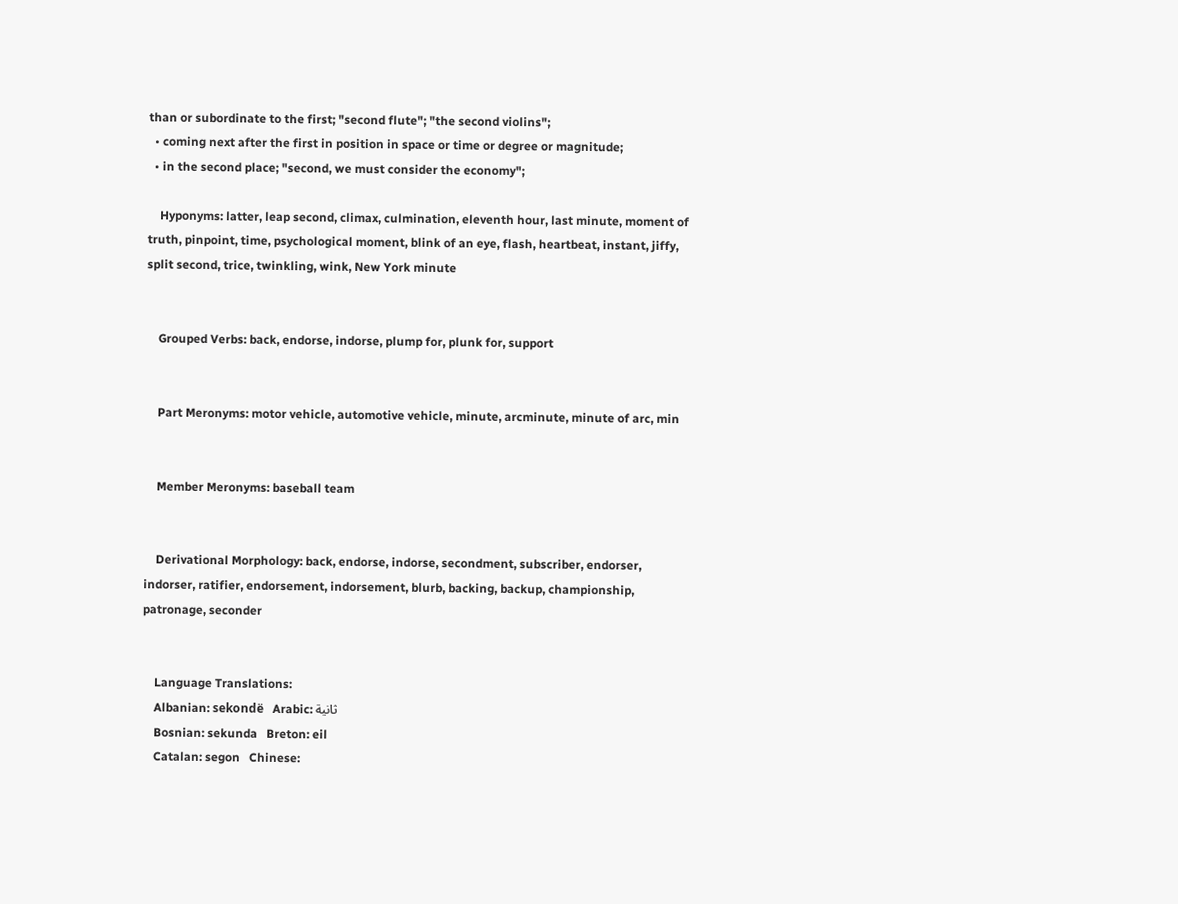than or subordinate to the first; "second flute"; "the second violins";
  • coming next after the first in position in space or time or degree or magnitude;
  • in the second place; "second, we must consider the economy";

    Hyponyms: latter, leap second, climax, culmination, eleventh hour, last minute, moment of truth, pinpoint, time, psychological moment, blink of an eye, flash, heartbeat, instant, jiffy, split second, trice, twinkling, wink, New York minute


    Grouped Verbs: back, endorse, indorse, plump for, plunk for, support


    Part Meronyms: motor vehicle, automotive vehicle, minute, arcminute, minute of arc, min


    Member Meronyms: baseball team


    Derivational Morphology: back, endorse, indorse, secondment, subscriber, endorser, indorser, ratifier, endorsement, indorsement, blurb, backing, backup, championship, patronage, seconder


    Language Translations:
    Albanian: sekondë   Arabic: ثانية
    Bosnian: sekunda   Breton: eil
    Catalan: segon   Chinese: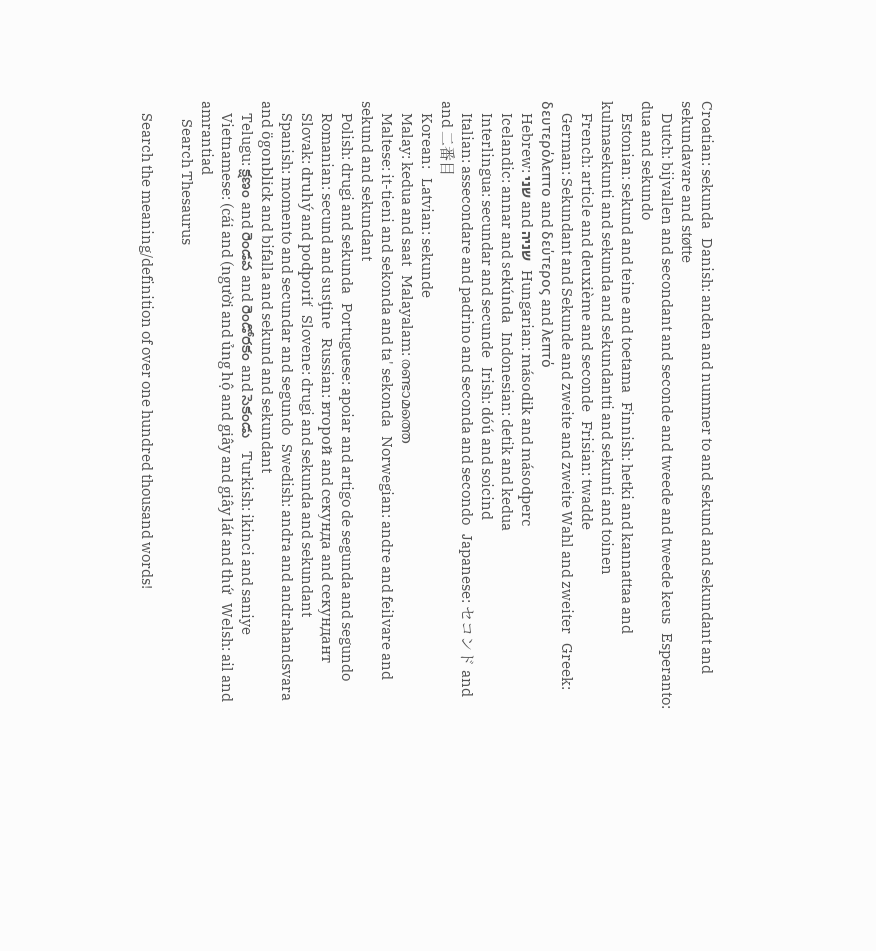Croatian: sekunda   Danish: anden and nummer to and sekund and sekundant and sekundavare and støtte
    Dutch: bijvallen and secondant and seconde and tweede and tweede keus   Esperanto: dua and sekundo
    Estonian: sekund and teine and toetama   Finnish: hetki and kannattaa and kulmasekunti and sekunda and sekundantti and sekunti and toinen
    French: article and deuxième and seconde   Frisian: twadde
    German: Sekundant and Sekunde and zweite and zweite Wahl and zweiter   Greek: δευτερόλεπτο and δεύτερος and λεπτό
    Hebrew: שני and שניה   Hungarian: második and másodperc
    Icelandic: annar and sekúnda   Indonesian: detik and kedua
    Interlingua: secundar and secunde   Irish: dóú and soicind
    Italian: assecondare and padrino and seconda and secondo   Japanese: セコンド and and 二番目
    Korean:   Latvian: sekunde
    Malay: kedua and saat   Malayalam: രണ്ടാമത്തെ
    Maltese: it-tieni and sekonda and ta' sekonda   Norwegian: andre and feilvare and sekund and sekundant
    Polish: drugi and sekunda   Portuguese: apoiar and artigo de segunda and segundo
    Romanian: secund and susţine   Russian: второй and секунда and секундант
    Slovak: druhý and podporiť   Slovene: drugi and sekunda and sekundant
    Spanish: momento and secundar and segundo   Swedish: andra and andrahandsvara and ögonblick and bifalla and sekund and sekundant
    Telugu: క్షణం and రెండవ and రెండోరకం and సెకండు   Turkish: ikinci and saniye
    Vietnamese: (cái and (người and ủng hộ and giây and giây lát and thứ   Welsh: ail and amrantiad
      Search Thesaurus

    Search the meaning/definition of over one hundred thousand words!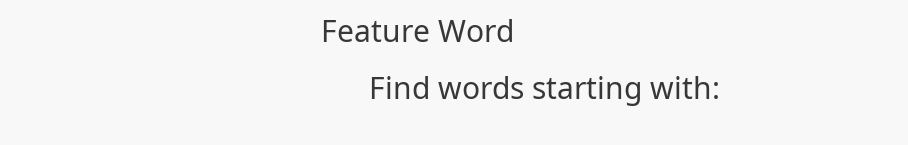Feature Word
      Find words starting with: